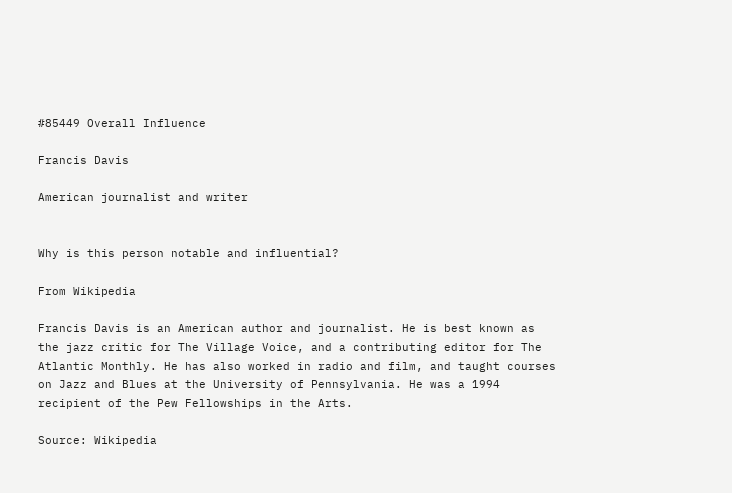#85449 Overall Influence

Francis Davis

American journalist and writer


Why is this person notable and influential?

From Wikipedia

Francis Davis is an American author and journalist. He is best known as the jazz critic for The Village Voice, and a contributing editor for The Atlantic Monthly. He has also worked in radio and film, and taught courses on Jazz and Blues at the University of Pennsylvania. He was a 1994 recipient of the Pew Fellowships in the Arts.

Source: Wikipedia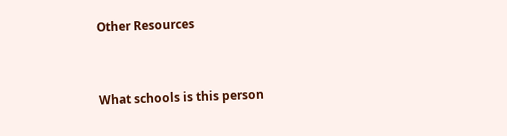Other Resources


What schools is this person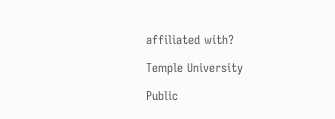affiliated with?

Temple University

Public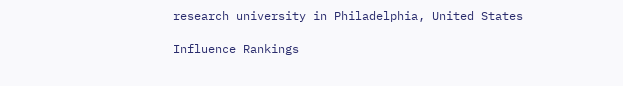research university in Philadelphia, United States

Influence Rankings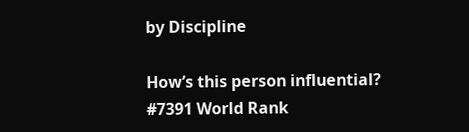by Discipline

How’s this person influential?
#7391 World Rank